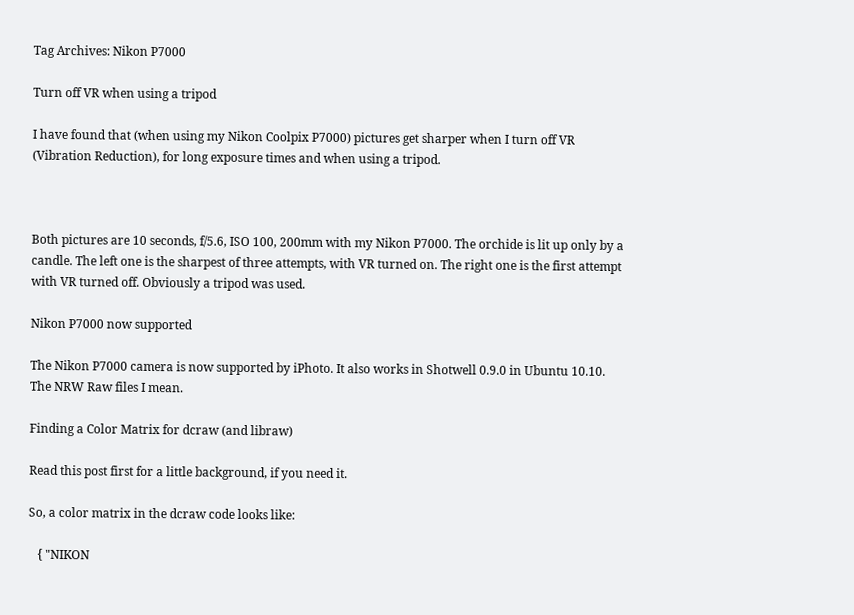Tag Archives: Nikon P7000

Turn off VR when using a tripod

I have found that (when using my Nikon Coolpix P7000) pictures get sharper when I turn off VR (Vibration Reduction), for long exposure times and when using a tripod.



Both pictures are 10 seconds, f/5.6, ISO 100, 200mm with my Nikon P7000. The orchide is lit up only by a candle. The left one is the sharpest of three attempts, with VR turned on. The right one is the first attempt with VR turned off. Obviously a tripod was used.

Nikon P7000 now supported

The Nikon P7000 camera is now supported by iPhoto. It also works in Shotwell 0.9.0 in Ubuntu 10.10. The NRW Raw files I mean.

Finding a Color Matrix for dcraw (and libraw)

Read this post first for a little background, if you need it.

So, a color matrix in the dcraw code looks like:

   { "NIKON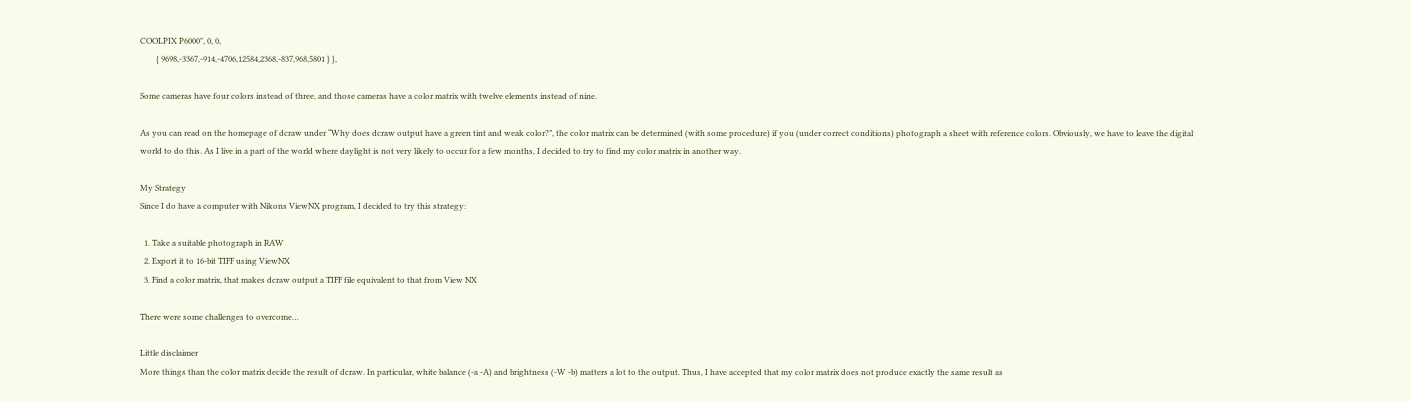COOLPIX P6000", 0, 0,
        { 9698,-3367,-914,-4706,12584,2368,-837,968,5801 } },

Some cameras have four colors instead of three, and those cameras have a color matrix with twelve elements instead of nine.

As you can read on the homepage of dcraw under “Why does dcraw output have a green tint and weak color?”, the color matrix can be determined (with some procedure) if you (under correct conditions) photograph a sheet with reference colors. Obviously, we have to leave the digital world to do this. As I live in a part of the world where daylight is not very likely to occur for a few months, I decided to try to find my color matrix in another way.

My Strategy
Since I do have a computer with Nikons ViewNX program, I decided to try this strategy:

  1. Take a suitable photograph in RAW
  2. Export it to 16-bit TIFF using ViewNX
  3. Find a color matrix, that makes dcraw output a TIFF file equivalent to that from View NX

There were some challenges to overcome…

Little disclaimer
More things than the color matrix decide the result of dcraw. In particular, white balance (-a -A) and brightness (-W -b) matters a lot to the output. Thus, I have accepted that my color matrix does not produce exactly the same result as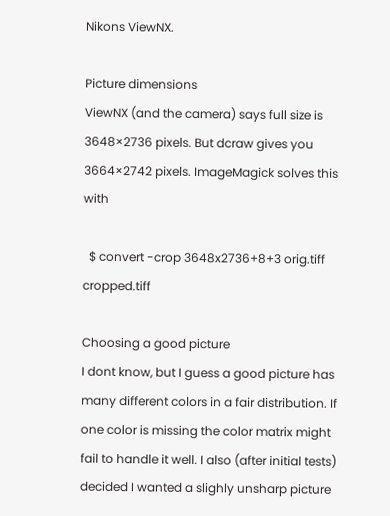Nikons ViewNX.

Picture dimensions
ViewNX (and the camera) says full size is 3648×2736 pixels. But dcraw gives you 3664×2742 pixels. ImageMagick solves this with

  $ convert -crop 3648x2736+8+3 orig.tiff cropped.tiff

Choosing a good picture
I dont know, but I guess a good picture has many different colors in a fair distribution. If one color is missing the color matrix might fail to handle it well. I also (after initial tests) decided I wanted a slighly unsharp picture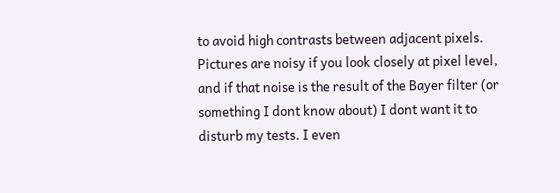to avoid high contrasts between adjacent pixels. Pictures are noisy if you look closely at pixel level, and if that noise is the result of the Bayer filter (or something I dont know about) I dont want it to disturb my tests. I even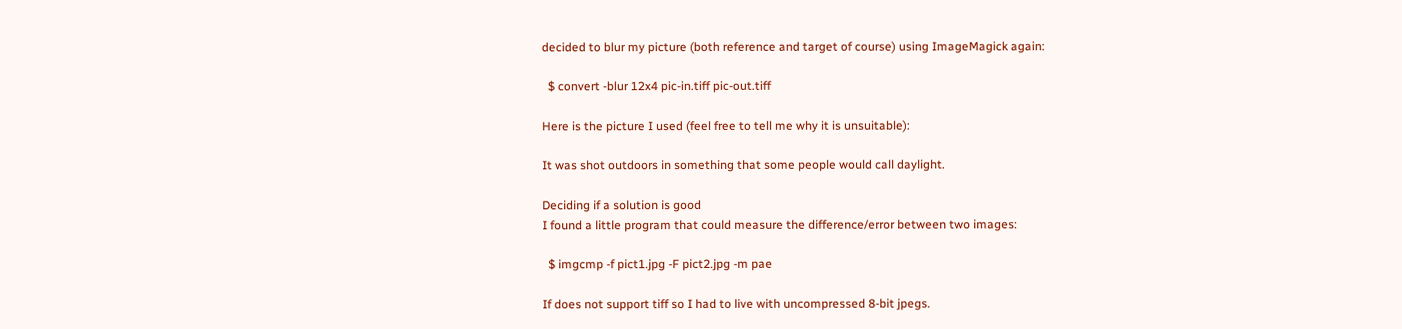decided to blur my picture (both reference and target of course) using ImageMagick again:

  $ convert -blur 12x4 pic-in.tiff pic-out.tiff

Here is the picture I used (feel free to tell me why it is unsuitable):

It was shot outdoors in something that some people would call daylight.

Deciding if a solution is good
I found a little program that could measure the difference/error between two images:

  $ imgcmp -f pict1.jpg -F pict2.jpg -m pae

If does not support tiff so I had to live with uncompressed 8-bit jpegs.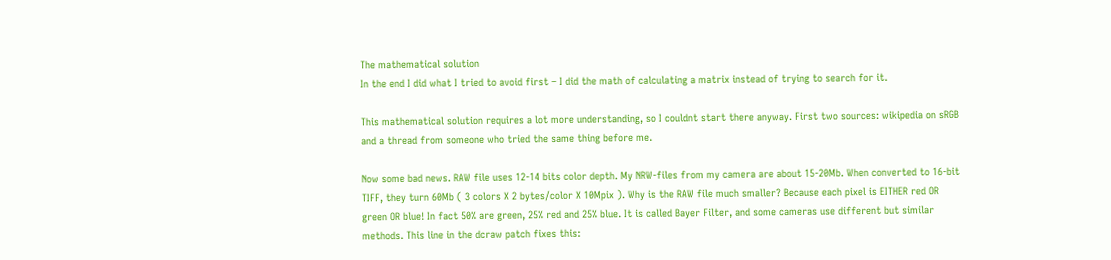The mathematical solution
In the end I did what I tried to avoid first – I did the math of calculating a matrix instead of trying to search for it.

This mathematical solution requires a lot more understanding, so I couldnt start there anyway. First two sources: wikipedia on sRGB and a thread from someone who tried the same thing before me.

Now some bad news. RAW file uses 12-14 bits color depth. My NRW-files from my camera are about 15-20Mb. When converted to 16-bit TIFF, they turn 60Mb ( 3 colors X 2 bytes/color X 10Mpix ). Why is the RAW file much smaller? Because each pixel is EITHER red OR green OR blue! In fact 50% are green, 25% red and 25% blue. It is called Bayer Filter, and some cameras use different but similar methods. This line in the dcraw patch fixes this: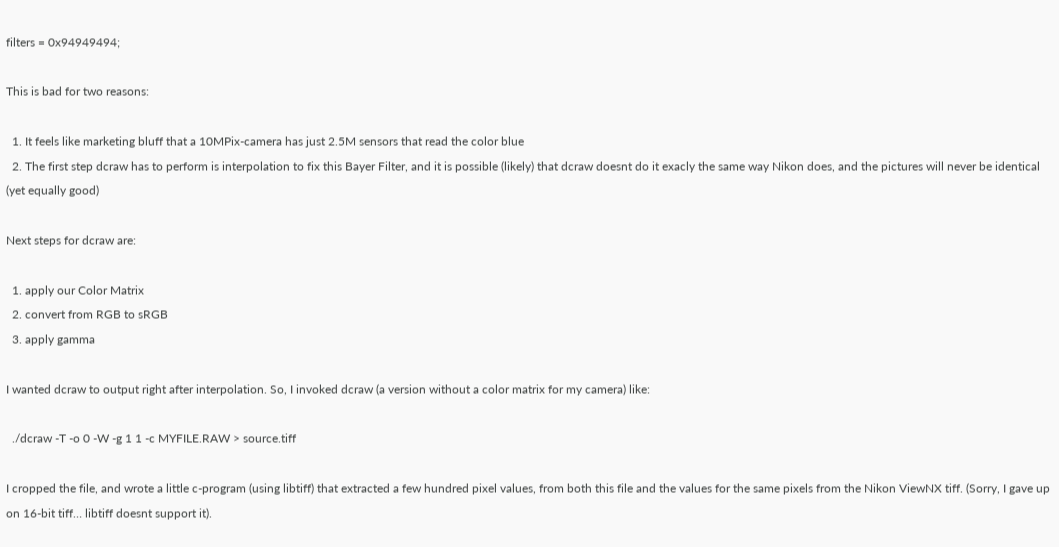filters = 0x94949494;

This is bad for two reasons:

  1. It feels like marketing bluff that a 10MPix-camera has just 2.5M sensors that read the color blue
  2. The first step dcraw has to perform is interpolation to fix this Bayer Filter, and it is possible (likely) that dcraw doesnt do it exacly the same way Nikon does, and the pictures will never be identical (yet equally good)

Next steps for dcraw are:

  1. apply our Color Matrix
  2. convert from RGB to sRGB
  3. apply gamma

I wanted dcraw to output right after interpolation. So, I invoked dcraw (a version without a color matrix for my camera) like:

  ./dcraw -T -o 0 -W -g 1 1 -c MYFILE.RAW > source.tiff

I cropped the file, and wrote a little c-program (using libtiff) that extracted a few hundred pixel values, from both this file and the values for the same pixels from the Nikon ViewNX tiff. (Sorry, I gave up on 16-bit tiff… libtiff doesnt support it).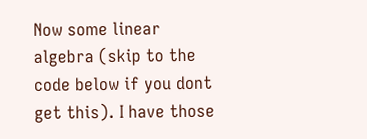Now some linear algebra (skip to the code below if you dont get this). I have those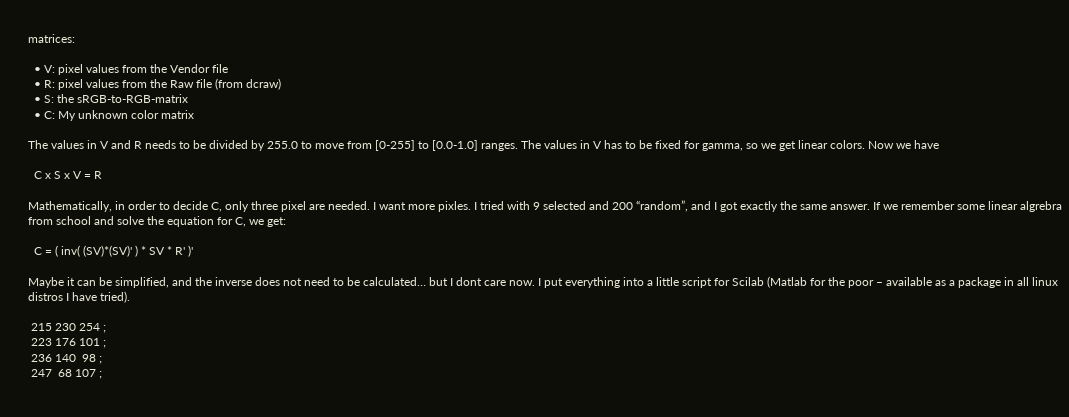matrices:

  • V: pixel values from the Vendor file
  • R: pixel values from the Raw file (from dcraw)
  • S: the sRGB-to-RGB-matrix
  • C: My unknown color matrix

The values in V and R needs to be divided by 255.0 to move from [0-255] to [0.0-1.0] ranges. The values in V has to be fixed for gamma, so we get linear colors. Now we have

  C x S x V = R

Mathematically, in order to decide C, only three pixel are needed. I want more pixles. I tried with 9 selected and 200 “random”, and I got exactly the same answer. If we remember some linear algrebra from school and solve the equation for C, we get:

  C = ( inv( (SV)*(SV)' ) * SV * R' )'

Maybe it can be simplified, and the inverse does not need to be calculated… but I dont care now. I put everything into a little script for Scilab (Matlab for the poor – available as a package in all linux distros I have tried).

 215 230 254 ;
 223 176 101 ;
 236 140  98 ;
 247  68 107 ;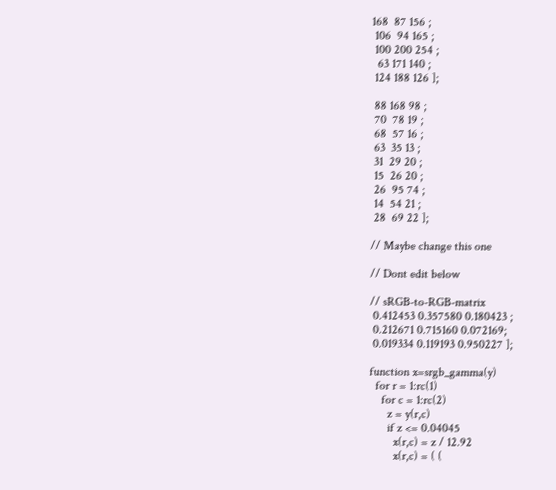168  87 156 ;
 106  94 165 ;
 100 200 254 ;
  63 171 140 ;
 124 188 126 ];

 88 168 98 ;
 70  78 19 ;
 68  57 16 ;
 63  35 13 ;
 31  29 20 ;
 15  26 20 ;
 26  95 74 ;
 14  54 21 ;
 28  69 22 ];

// Maybe change this one

// Dont edit below

// sRGB-to-RGB-matrix
 0.412453 0.357580 0.180423 ;
 0.212671 0.715160 0.072169;
 0.019334 0.119193 0.950227 ];

function x=srgb_gamma(y)
  for r = 1:rc(1)
    for c = 1:rc(2)
      z = y(r,c)
      if z <= 0.04045
        x(r,c) = z / 12.92
        x(r,c) = ( (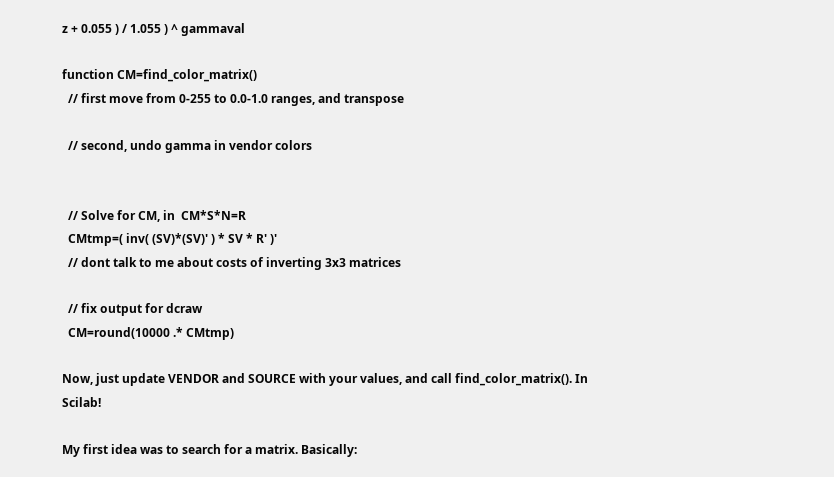z + 0.055 ) / 1.055 ) ^ gammaval

function CM=find_color_matrix()
  // first move from 0-255 to 0.0-1.0 ranges, and transpose

  // second, undo gamma in vendor colors


  // Solve for CM, in  CM*S*N=R
  CMtmp=( inv( (SV)*(SV)' ) * SV * R' )'
  // dont talk to me about costs of inverting 3x3 matrices

  // fix output for dcraw
  CM=round(10000 .* CMtmp)

Now, just update VENDOR and SOURCE with your values, and call find_color_matrix(). In Scilab!

My first idea was to search for a matrix. Basically: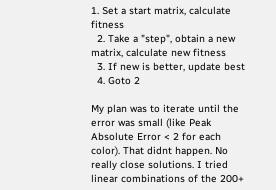1. Set a start matrix, calculate fitness
  2. Take a "step", obtain a new matrix, calculate new fitness
  3. If new is better, update best
  4. Goto 2

My plan was to iterate until the error was small (like Peak Absolute Error < 2 for each color). That didnt happen. No really close solutions. I tried linear combinations of the 200+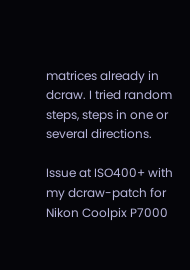matrices already in dcraw. I tried random steps, steps in one or several directions.

Issue at ISO400+ with my dcraw-patch for Nikon Coolpix P7000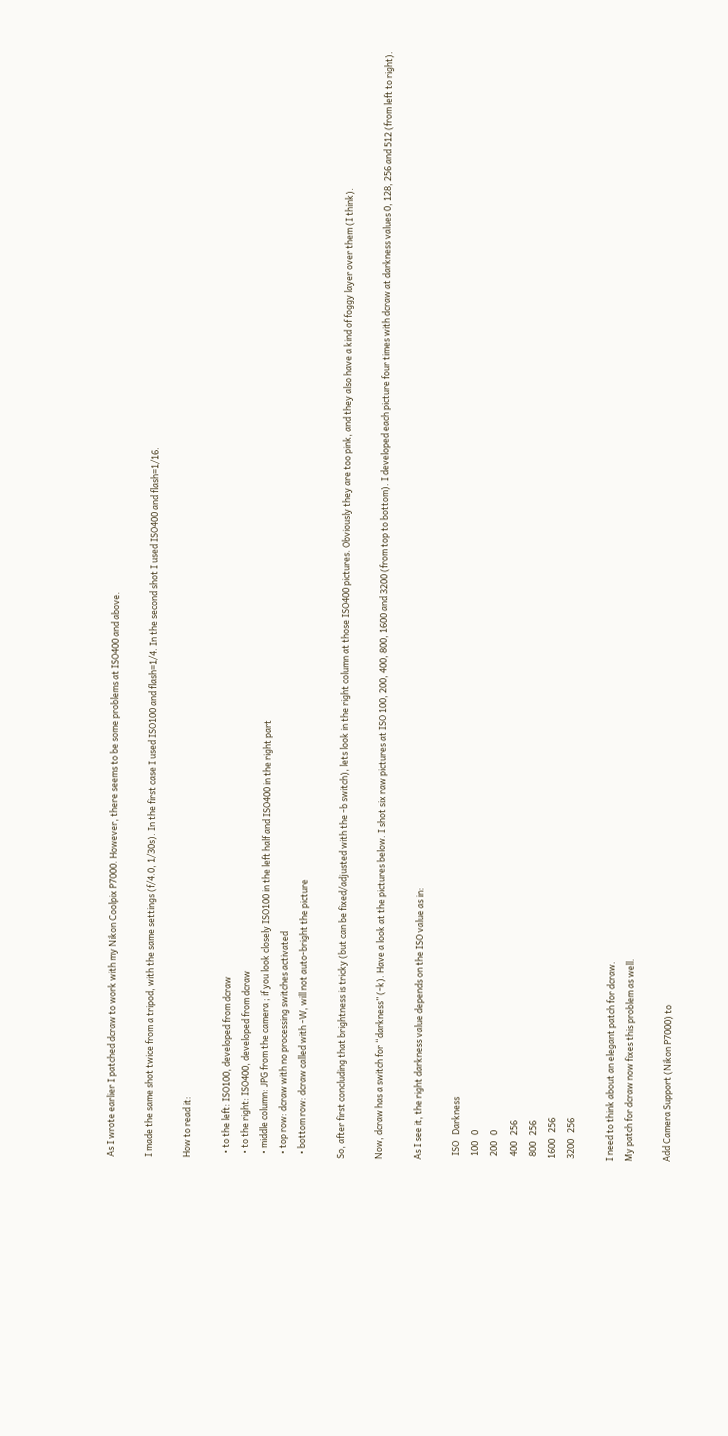As I wrote earlier I patched dcraw to work with my Nikon Coolpix P7000. However, there seems to be some problems at ISO400 and above.

I made the same shot twice from a tripod, with the same settings (f/4.0, 1/30s). In the first case I used ISO100 and flash=1/4. In the second shot I used ISO400 and flash=1/16.

How to read it:

  • to the left: ISO100, developed from dcraw
  • to the right: ISO400, developed from dcraw
  • middle column: JPG from the camera ; if you look closely ISO100 in the left half and ISO400 in the right part
  • top row: dcraw with no processing switches activated
  • bottom row: dcraw called with -W, will not auto-bright the picture

So, after first concluding that brightness is tricky (but can be fixed/adjusted with the -b switch), lets look in the right column at those ISO400 pictures. Obviously they are too pink, and they also have a kind of foggy layer over them (I think).

Now, dcraw has a switch for “darkness” (-k). Have a look at the pictures below. I shot six raw pictures at ISO 100, 200, 400, 800, 1600 and 3200 (from top to bottom). I developed each picture four times with dcraw at darkness values 0, 128, 256 and 512 (from left to right).

As I see it, the right darkness value depends on the ISO value as in:

  ISO   Darkness
  100   0
  200   0
  400   256
  800   256
 1600   256
 3200   256

I need to think about an elegant patch for dcraw.
My patch for dcraw now fixes this problem as well.

Add Camera Support (Nikon P7000) to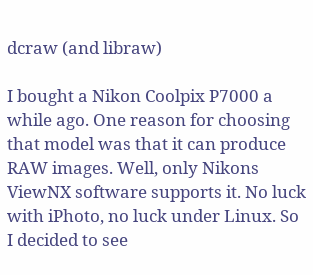dcraw (and libraw)

I bought a Nikon Coolpix P7000 a while ago. One reason for choosing that model was that it can produce RAW images. Well, only Nikons ViewNX software supports it. No luck with iPhoto, no luck under Linux. So I decided to see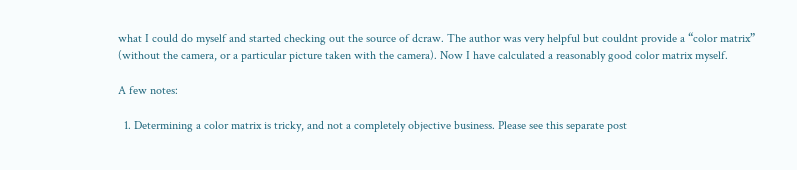what I could do myself and started checking out the source of dcraw. The author was very helpful but couldnt provide a “color matrix” (without the camera, or a particular picture taken with the camera). Now I have calculated a reasonably good color matrix myself.

A few notes:

  1. Determining a color matrix is tricky, and not a completely objective business. Please see this separate post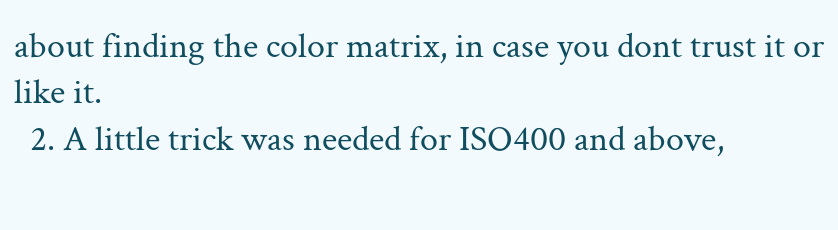about finding the color matrix, in case you dont trust it or like it.
  2. A little trick was needed for ISO400 and above,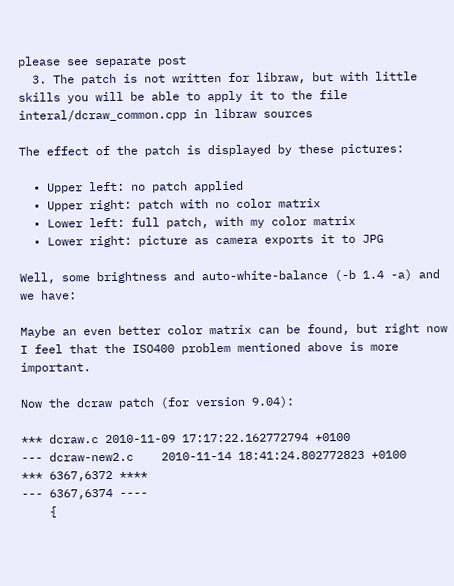please see separate post
  3. The patch is not written for libraw, but with little skills you will be able to apply it to the file interal/dcraw_common.cpp in libraw sources

The effect of the patch is displayed by these pictures:

  • Upper left: no patch applied
  • Upper right: patch with no color matrix
  • Lower left: full patch, with my color matrix
  • Lower right: picture as camera exports it to JPG

Well, some brightness and auto-white-balance (-b 1.4 -a) and we have:

Maybe an even better color matrix can be found, but right now I feel that the ISO400 problem mentioned above is more important.

Now the dcraw patch (for version 9.04):

*** dcraw.c 2010-11-09 17:17:22.162772794 +0100
--- dcraw-new2.c    2010-11-14 18:41:24.802772823 +0100
*** 6367,6372 ****
--- 6367,6374 ----
    {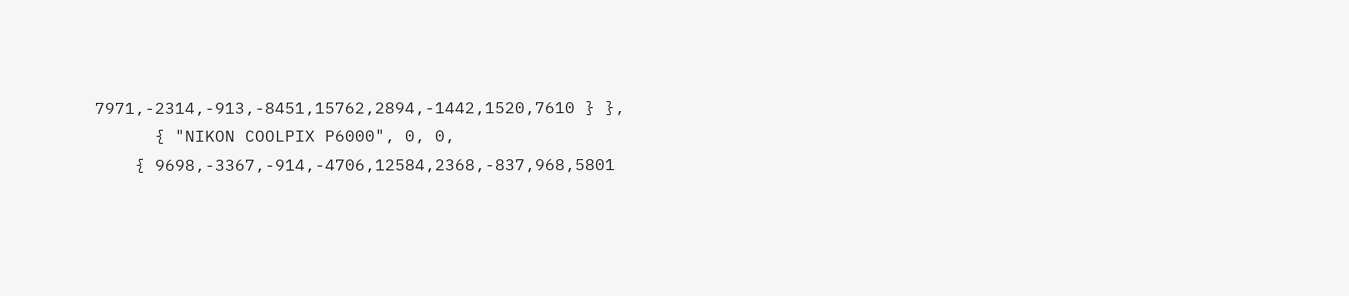7971,-2314,-913,-8451,15762,2894,-1442,1520,7610 } },
      { "NIKON COOLPIX P6000", 0, 0,
    { 9698,-3367,-914,-4706,12584,2368,-837,968,5801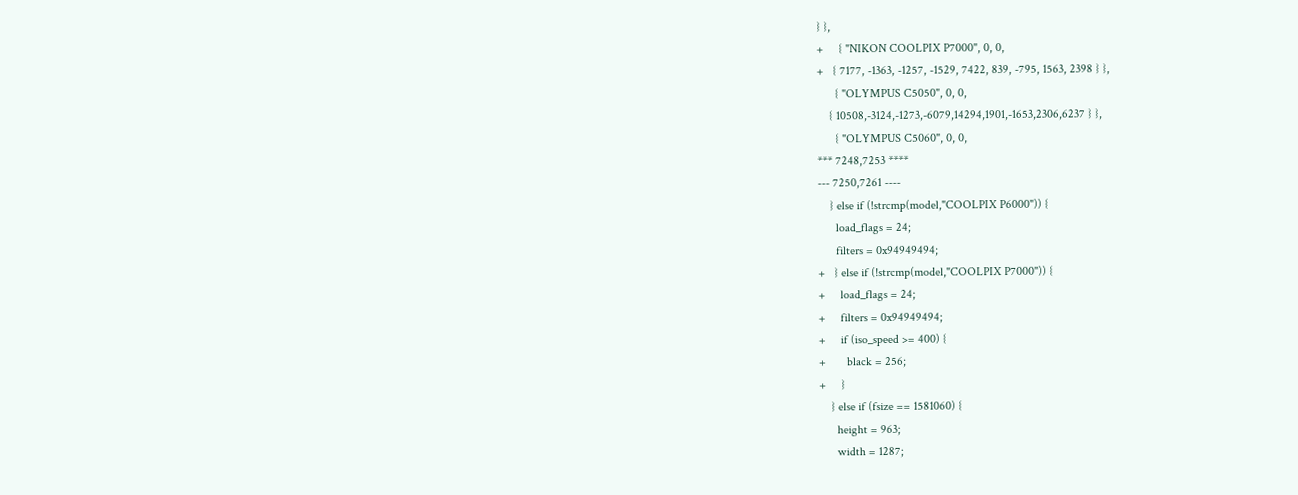} },
+     { "NIKON COOLPIX P7000", 0, 0,
+   { 7177, -1363, -1257, -1529, 7422, 839, -795, 1563, 2398 } },
      { "OLYMPUS C5050", 0, 0,
    { 10508,-3124,-1273,-6079,14294,1901,-1653,2306,6237 } },
      { "OLYMPUS C5060", 0, 0,
*** 7248,7253 ****
--- 7250,7261 ----
    } else if (!strcmp(model,"COOLPIX P6000")) {
      load_flags = 24;
      filters = 0x94949494;
+   } else if (!strcmp(model,"COOLPIX P7000")) {
+     load_flags = 24;
+     filters = 0x94949494;
+     if (iso_speed >= 400) {
+       black = 256;
+     }
    } else if (fsize == 1581060) {
      height = 963;
      width = 1287;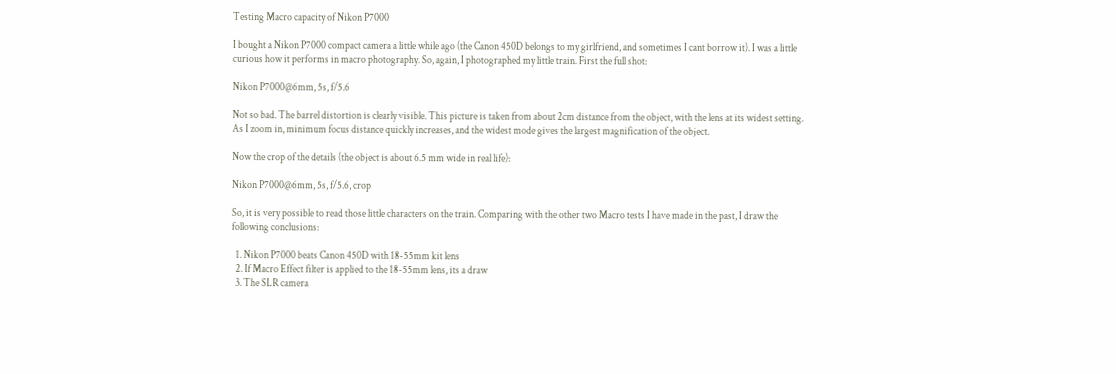Testing Macro capacity of Nikon P7000

I bought a Nikon P7000 compact camera a little while ago (the Canon 450D belongs to my girlfriend, and sometimes I cant borrow it). I was a little curious how it performs in macro photography. So, again, I photographed my little train. First the full shot:

Nikon P7000@6mm, 5s, f/5.6

Not so bad. The barrel distortion is clearly visible. This picture is taken from about 2cm distance from the object, with the lens at its widest setting. As I zoom in, minimum focus distance quickly increases, and the widest mode gives the largest magnification of the object.

Now the crop of the details (the object is about 6.5 mm wide in real life):

Nikon P7000@6mm, 5s, f/5.6, crop

So, it is very possible to read those little characters on the train. Comparing with the other two Macro tests I have made in the past, I draw the following conclusions:

  1. Nikon P7000 beats Canon 450D with 18-55mm kit lens
  2. If Macro Effect filter is applied to the 18-55mm lens, its a draw
  3. The SLR camera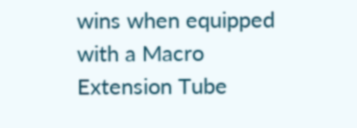wins when equipped with a Macro Extension Tube